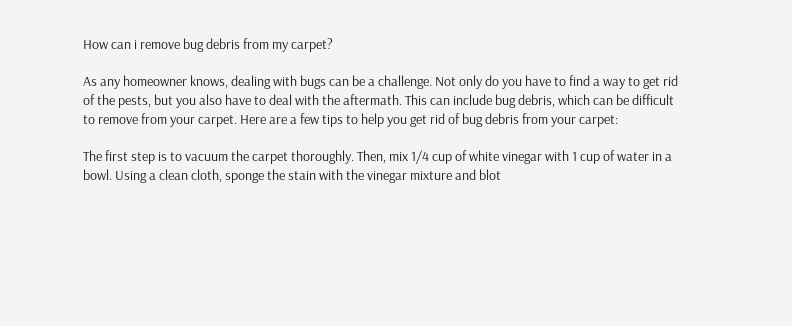How can i remove bug debris from my carpet?

As any homeowner knows, dealing with bugs can be a challenge. Not only do you have to find a way to get rid of the pests, but you also have to deal with the aftermath. This can include bug debris, which can be difficult to remove from your carpet. Here are a few tips to help you get rid of bug debris from your carpet:

The first step is to vacuum the carpet thoroughly. Then, mix 1/4 cup of white vinegar with 1 cup of water in a bowl. Using a clean cloth, sponge the stain with the vinegar mixture and blot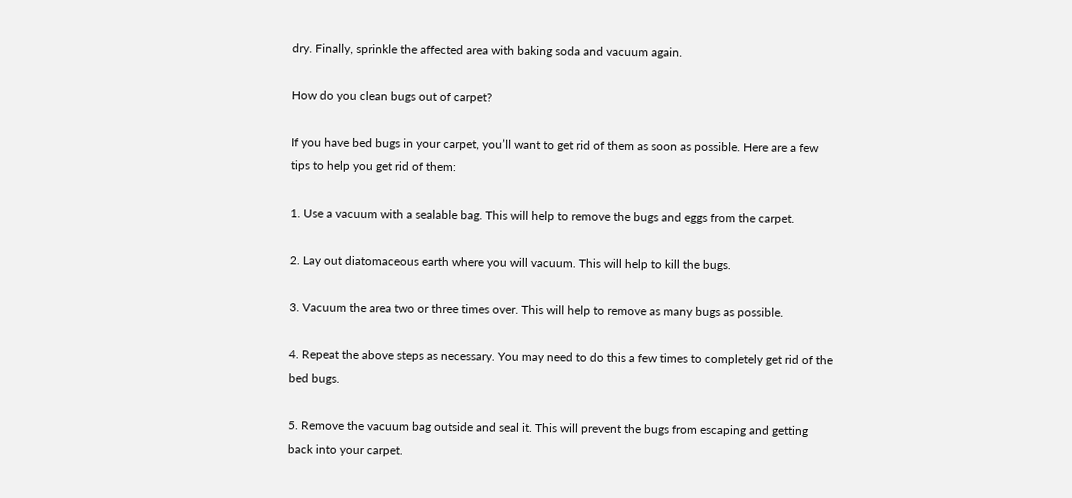dry. Finally, sprinkle the affected area with baking soda and vacuum again.

How do you clean bugs out of carpet?

If you have bed bugs in your carpet, you’ll want to get rid of them as soon as possible. Here are a few tips to help you get rid of them:

1. Use a vacuum with a sealable bag. This will help to remove the bugs and eggs from the carpet.

2. Lay out diatomaceous earth where you will vacuum. This will help to kill the bugs.

3. Vacuum the area two or three times over. This will help to remove as many bugs as possible.

4. Repeat the above steps as necessary. You may need to do this a few times to completely get rid of the bed bugs.

5. Remove the vacuum bag outside and seal it. This will prevent the bugs from escaping and getting back into your carpet.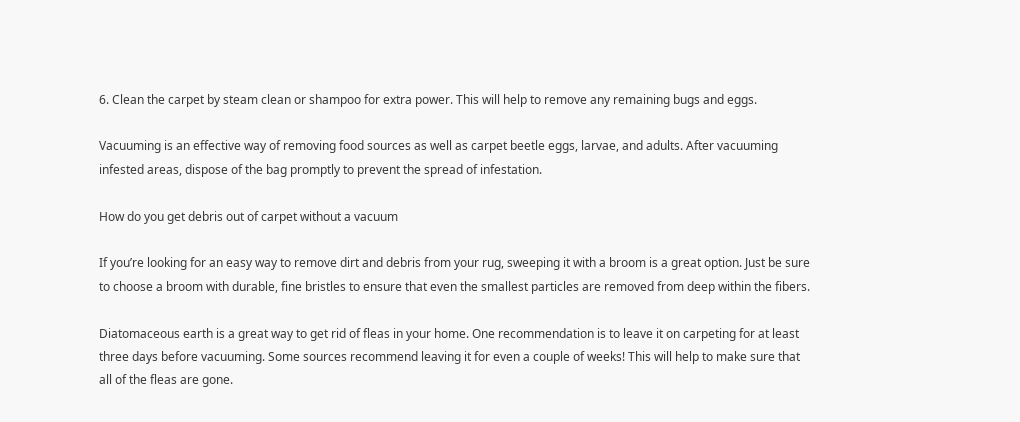6. Clean the carpet by steam clean or shampoo for extra power. This will help to remove any remaining bugs and eggs.

Vacuuming is an effective way of removing food sources as well as carpet beetle eggs, larvae, and adults. After vacuuming infested areas, dispose of the bag promptly to prevent the spread of infestation.

How do you get debris out of carpet without a vacuum

If you’re looking for an easy way to remove dirt and debris from your rug, sweeping it with a broom is a great option. Just be sure to choose a broom with durable, fine bristles to ensure that even the smallest particles are removed from deep within the fibers.

Diatomaceous earth is a great way to get rid of fleas in your home. One recommendation is to leave it on carpeting for at least three days before vacuuming. Some sources recommend leaving it for even a couple of weeks! This will help to make sure that all of the fleas are gone.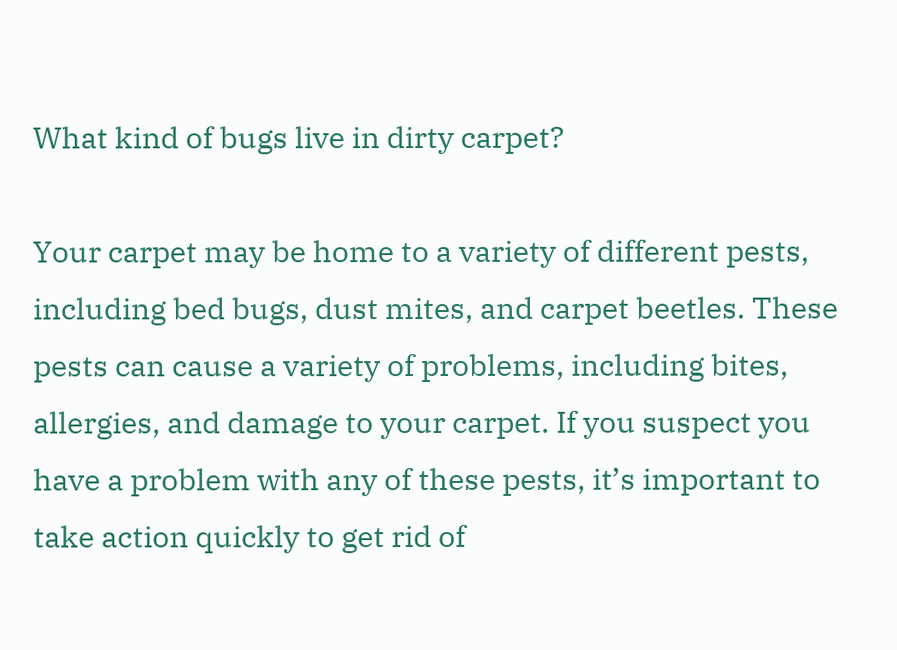What kind of bugs live in dirty carpet?

Your carpet may be home to a variety of different pests, including bed bugs, dust mites, and carpet beetles. These pests can cause a variety of problems, including bites, allergies, and damage to your carpet. If you suspect you have a problem with any of these pests, it’s important to take action quickly to get rid of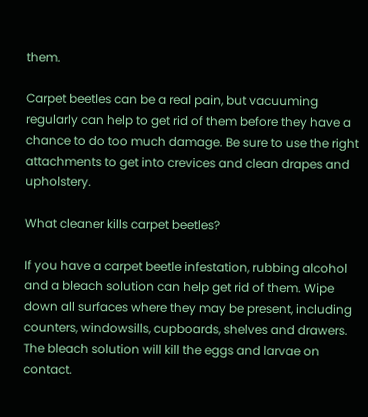them.

Carpet beetles can be a real pain, but vacuuming regularly can help to get rid of them before they have a chance to do too much damage. Be sure to use the right attachments to get into crevices and clean drapes and upholstery.

What cleaner kills carpet beetles?

If you have a carpet beetle infestation, rubbing alcohol and a bleach solution can help get rid of them. Wipe down all surfaces where they may be present, including counters, windowsills, cupboards, shelves and drawers. The bleach solution will kill the eggs and larvae on contact.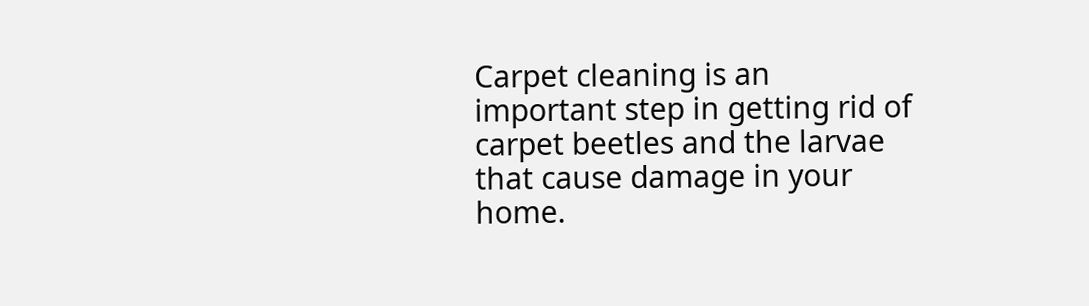Carpet cleaning is an important step in getting rid of carpet beetles and the larvae that cause damage in your home.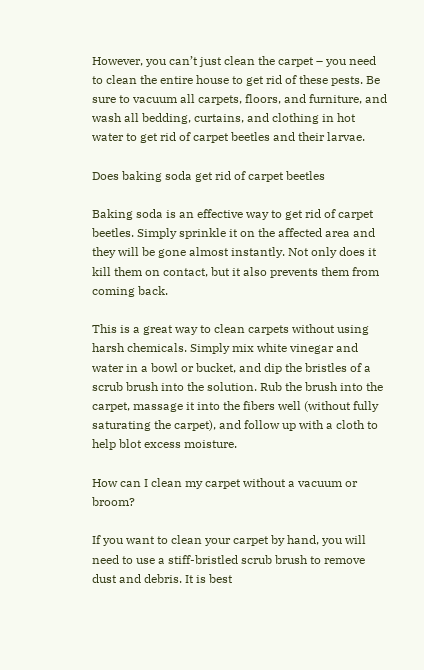However, you can’t just clean the carpet – you need to clean the entire house to get rid of these pests. Be sure to vacuum all carpets, floors, and furniture, and wash all bedding, curtains, and clothing in hot water to get rid of carpet beetles and their larvae.

Does baking soda get rid of carpet beetles

Baking soda is an effective way to get rid of carpet beetles. Simply sprinkle it on the affected area and they will be gone almost instantly. Not only does it kill them on contact, but it also prevents them from coming back.

This is a great way to clean carpets without using harsh chemicals. Simply mix white vinegar and water in a bowl or bucket, and dip the bristles of a scrub brush into the solution. Rub the brush into the carpet, massage it into the fibers well (without fully saturating the carpet), and follow up with a cloth to help blot excess moisture.

How can I clean my carpet without a vacuum or broom?

If you want to clean your carpet by hand, you will need to use a stiff-bristled scrub brush to remove dust and debris. It is best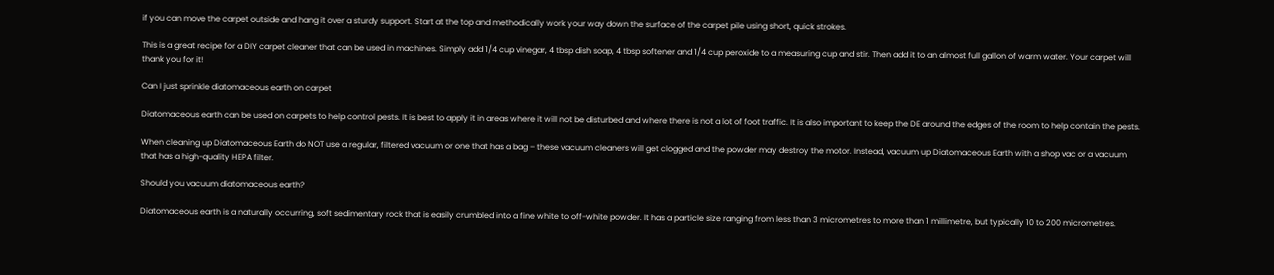if you can move the carpet outside and hang it over a sturdy support. Start at the top and methodically work your way down the surface of the carpet pile using short, quick strokes.

This is a great recipe for a DIY carpet cleaner that can be used in machines. Simply add 1/4 cup vinegar, 4 tbsp dish soap, 4 tbsp softener and 1/4 cup peroxide to a measuring cup and stir. Then add it to an almost full gallon of warm water. Your carpet will thank you for it!

Can I just sprinkle diatomaceous earth on carpet

Diatomaceous earth can be used on carpets to help control pests. It is best to apply it in areas where it will not be disturbed and where there is not a lot of foot traffic. It is also important to keep the DE around the edges of the room to help contain the pests.

When cleaning up Diatomaceous Earth do NOT use a regular, filtered vacuum or one that has a bag – these vacuum cleaners will get clogged and the powder may destroy the motor. Instead, vacuum up Diatomaceous Earth with a shop vac or a vacuum that has a high-quality HEPA filter.

Should you vacuum diatomaceous earth?

Diatomaceous earth is a naturally occurring, soft sedimentary rock that is easily crumbled into a fine white to off-white powder. It has a particle size ranging from less than 3 micrometres to more than 1 millimetre, but typically 10 to 200 micrometres.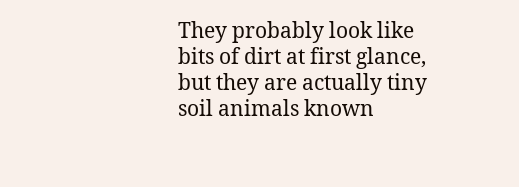They probably look like bits of dirt at first glance, but they are actually tiny soil animals known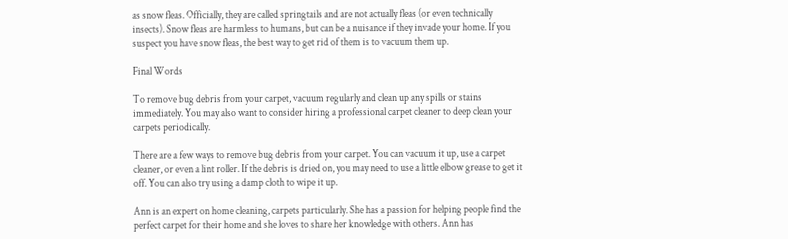as snow fleas. Officially, they are called springtails and are not actually fleas (or even technically insects). Snow fleas are harmless to humans, but can be a nuisance if they invade your home. If you suspect you have snow fleas, the best way to get rid of them is to vacuum them up.

Final Words

To remove bug debris from your carpet, vacuum regularly and clean up any spills or stains immediately. You may also want to consider hiring a professional carpet cleaner to deep clean your carpets periodically.

There are a few ways to remove bug debris from your carpet. You can vacuum it up, use a carpet cleaner, or even a lint roller. If the debris is dried on, you may need to use a little elbow grease to get it off. You can also try using a damp cloth to wipe it up.

Ann is an expert on home cleaning, carpets particularly. She has a passion for helping people find the perfect carpet for their home and she loves to share her knowledge with others. Ann has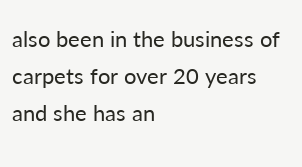also been in the business of carpets for over 20 years and she has an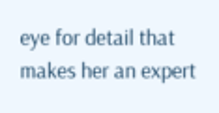eye for detail that makes her an expert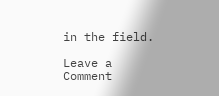in the field.

Leave a Comment